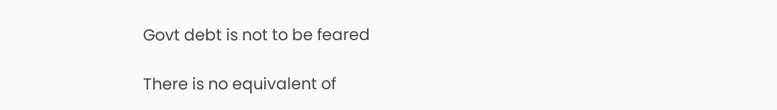Govt debt is not to be feared

There is no equivalent of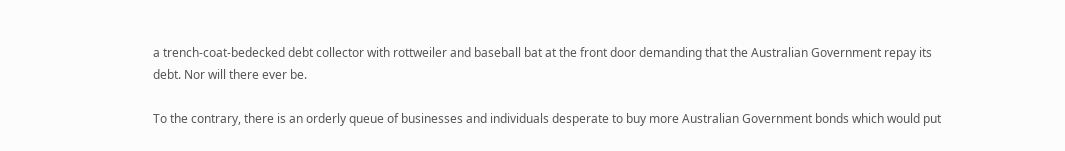a trench-coat-bedecked debt collector with rottweiler and baseball bat at the front door demanding that the Australian Government repay its debt. Nor will there ever be.

To the contrary, there is an orderly queue of businesses and individuals desperate to buy more Australian Government bonds which would put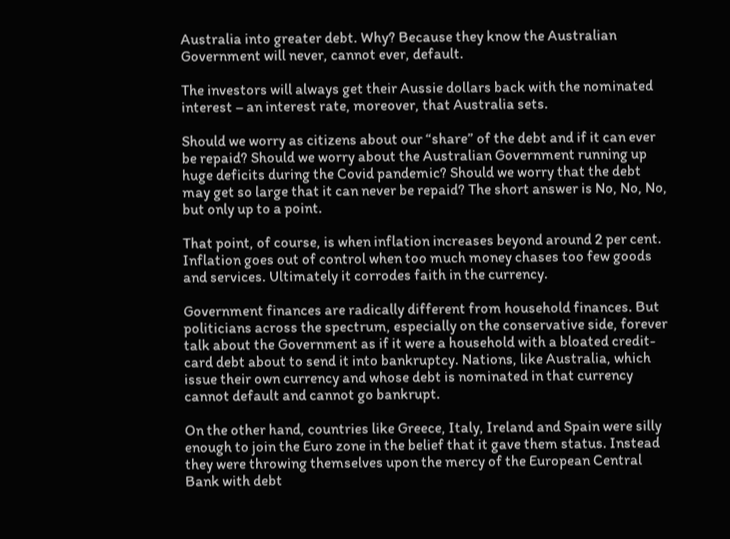Australia into greater debt. Why? Because they know the Australian Government will never, cannot ever, default.

The investors will always get their Aussie dollars back with the nominated interest – an interest rate, moreover, that Australia sets.

Should we worry as citizens about our “share” of the debt and if it can ever be repaid? Should we worry about the Australian Government running up huge deficits during the Covid pandemic? Should we worry that the debt may get so large that it can never be repaid? The short answer is No, No, No, but only up to a point.

That point, of course, is when inflation increases beyond around 2 per cent. Inflation goes out of control when too much money chases too few goods and services. Ultimately it corrodes faith in the currency.

Government finances are radically different from household finances. But politicians across the spectrum, especially on the conservative side, forever talk about the Government as if it were a household with a bloated credit-card debt about to send it into bankruptcy. Nations, like Australia, which issue their own currency and whose debt is nominated in that currency cannot default and cannot go bankrupt.

On the other hand, countries like Greece, Italy, Ireland and Spain were silly enough to join the Euro zone in the belief that it gave them status. Instead they were throwing themselves upon the mercy of the European Central Bank with debt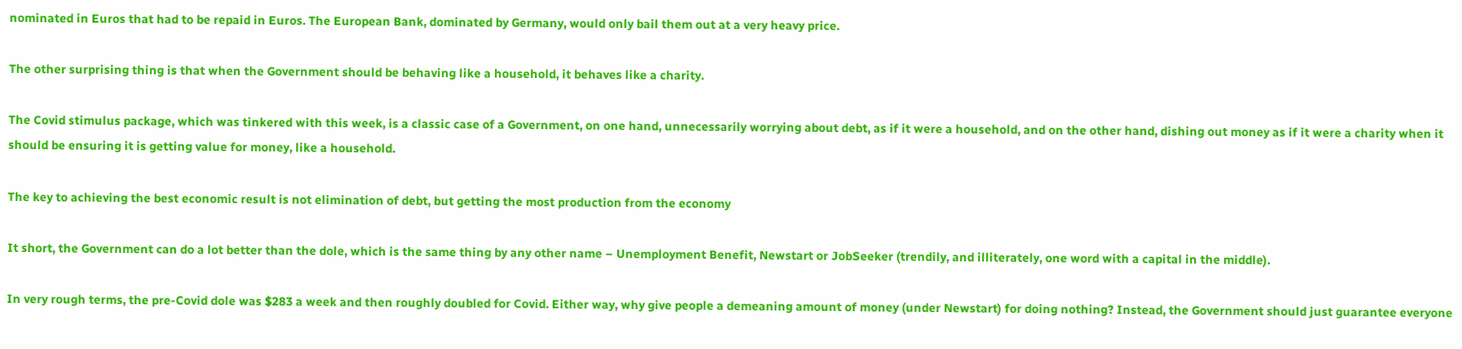nominated in Euros that had to be repaid in Euros. The European Bank, dominated by Germany, would only bail them out at a very heavy price.

The other surprising thing is that when the Government should be behaving like a household, it behaves like a charity.

The Covid stimulus package, which was tinkered with this week, is a classic case of a Government, on one hand, unnecessarily worrying about debt, as if it were a household, and on the other hand, dishing out money as if it were a charity when it should be ensuring it is getting value for money, like a household.

The key to achieving the best economic result is not elimination of debt, but getting the most production from the economy

It short, the Government can do a lot better than the dole, which is the same thing by any other name – Unemployment Benefit, Newstart or JobSeeker (trendily, and illiterately, one word with a capital in the middle).

In very rough terms, the pre-Covid dole was $283 a week and then roughly doubled for Covid. Either way, why give people a demeaning amount of money (under Newstart) for doing nothing? Instead, the Government should just guarantee everyone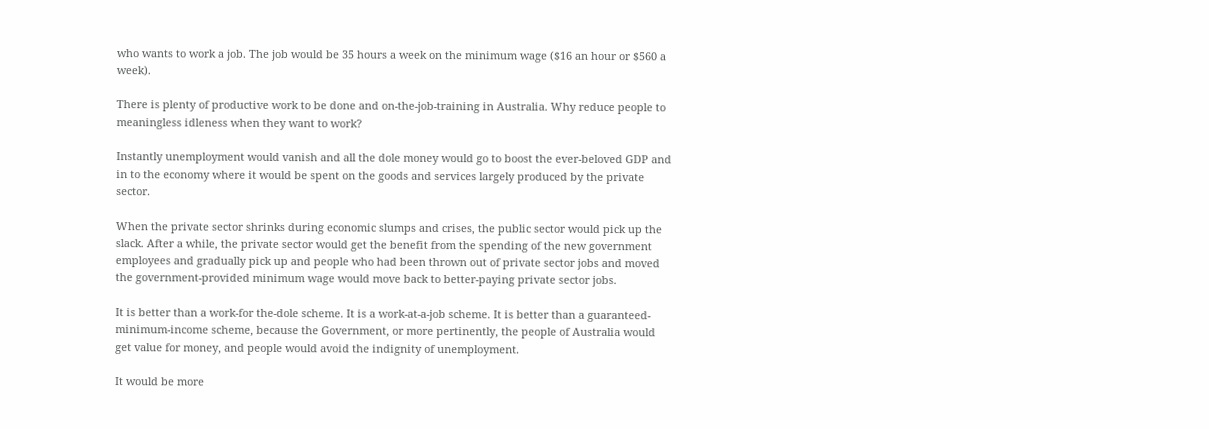who wants to work a job. The job would be 35 hours a week on the minimum wage ($16 an hour or $560 a week).

There is plenty of productive work to be done and on-the-job-training in Australia. Why reduce people to meaningless idleness when they want to work?

Instantly unemployment would vanish and all the dole money would go to boost the ever-beloved GDP and in to the economy where it would be spent on the goods and services largely produced by the private sector.

When the private sector shrinks during economic slumps and crises, the public sector would pick up the slack. After a while, the private sector would get the benefit from the spending of the new government employees and gradually pick up and people who had been thrown out of private sector jobs and moved the government-provided minimum wage would move back to better-paying private sector jobs.

It is better than a work-for the-dole scheme. It is a work-at-a-job scheme. It is better than a guaranteed-minimum-income scheme, because the Government, or more pertinently, the people of Australia would get value for money, and people would avoid the indignity of unemployment.

It would be more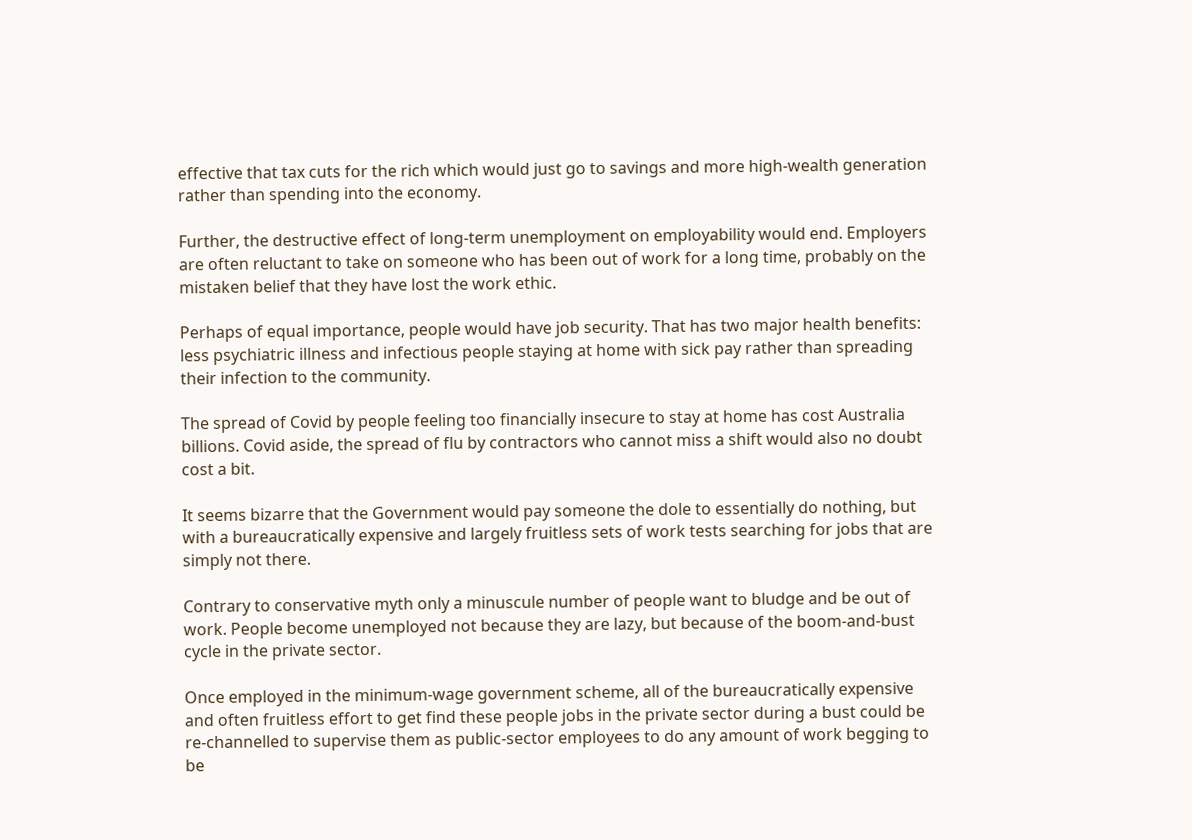effective that tax cuts for the rich which would just go to savings and more high-wealth generation rather than spending into the economy.

Further, the destructive effect of long-term unemployment on employability would end. Employers are often reluctant to take on someone who has been out of work for a long time, probably on the mistaken belief that they have lost the work ethic.

Perhaps of equal importance, people would have job security. That has two major health benefits: less psychiatric illness and infectious people staying at home with sick pay rather than spreading their infection to the community.

The spread of Covid by people feeling too financially insecure to stay at home has cost Australia billions. Covid aside, the spread of flu by contractors who cannot miss a shift would also no doubt cost a bit.

It seems bizarre that the Government would pay someone the dole to essentially do nothing, but with a bureaucratically expensive and largely fruitless sets of work tests searching for jobs that are simply not there.

Contrary to conservative myth only a minuscule number of people want to bludge and be out of work. People become unemployed not because they are lazy, but because of the boom-and-bust cycle in the private sector.

Once employed in the minimum-wage government scheme, all of the bureaucratically expensive and often fruitless effort to get find these people jobs in the private sector during a bust could be re-channelled to supervise them as public-sector employees to do any amount of work begging to be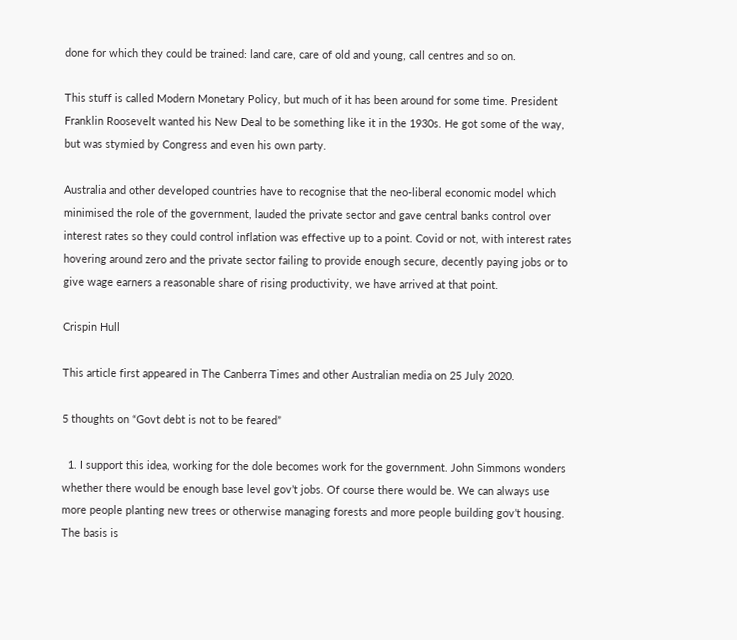done for which they could be trained: land care, care of old and young, call centres and so on.

This stuff is called Modern Monetary Policy, but much of it has been around for some time. President Franklin Roosevelt wanted his New Deal to be something like it in the 1930s. He got some of the way, but was stymied by Congress and even his own party.

Australia and other developed countries have to recognise that the neo-liberal economic model which minimised the role of the government, lauded the private sector and gave central banks control over interest rates so they could control inflation was effective up to a point. Covid or not, with interest rates hovering around zero and the private sector failing to provide enough secure, decently paying jobs or to give wage earners a reasonable share of rising productivity, we have arrived at that point.

Crispin Hull

This article first appeared in The Canberra Times and other Australian media on 25 July 2020.

5 thoughts on “Govt debt is not to be feared”

  1. I support this idea, working for the dole becomes work for the government. John Simmons wonders whether there would be enough base level gov’t jobs. Of course there would be. We can always use more people planting new trees or otherwise managing forests and more people building gov’t housing. The basis is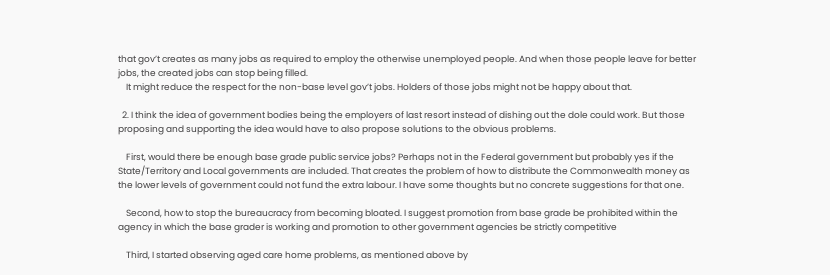that gov’t creates as many jobs as required to employ the otherwise unemployed people. And when those people leave for better jobs, the created jobs can stop being filled.
    It might reduce the respect for the non-base level gov’t jobs. Holders of those jobs might not be happy about that.

  2. I think the idea of government bodies being the employers of last resort instead of dishing out the dole could work. But those proposing and supporting the idea would have to also propose solutions to the obvious problems.

    First, would there be enough base grade public service jobs? Perhaps not in the Federal government but probably yes if the State/Territory and Local governments are included. That creates the problem of how to distribute the Commonwealth money as the lower levels of government could not fund the extra labour. I have some thoughts but no concrete suggestions for that one.

    Second, how to stop the bureaucracy from becoming bloated. I suggest promotion from base grade be prohibited within the agency in which the base grader is working and promotion to other government agencies be strictly competitive

    Third, I started observing aged care home problems, as mentioned above by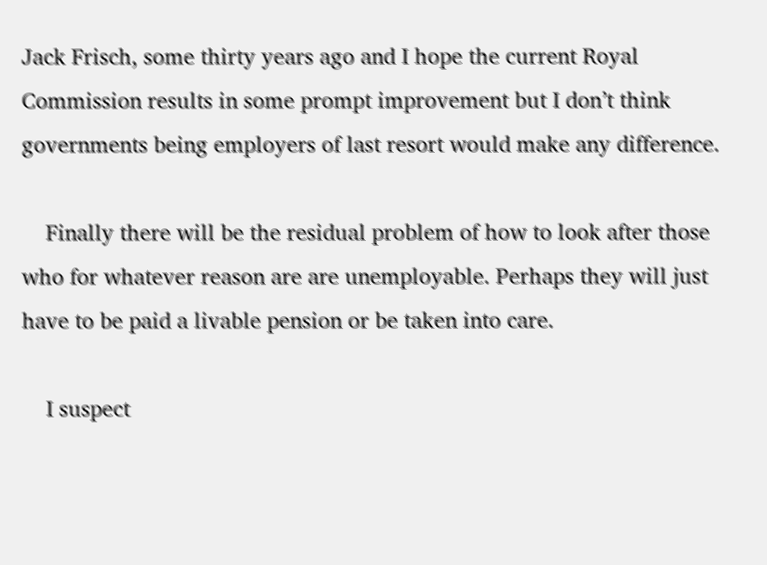Jack Frisch, some thirty years ago and I hope the current Royal Commission results in some prompt improvement but I don’t think governments being employers of last resort would make any difference.

    Finally there will be the residual problem of how to look after those who for whatever reason are are unemployable. Perhaps they will just have to be paid a livable pension or be taken into care.

    I suspect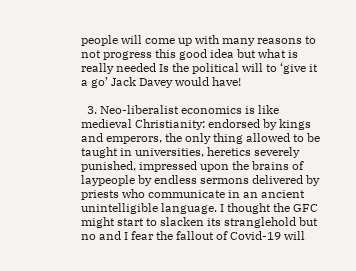people will come up with many reasons to not progress this good idea but what is really needed Is the political will to ‘give it a go’ Jack Davey would have!

  3. Neo-liberalist economics is like medieval Christianity: endorsed by kings and emperors, the only thing allowed to be taught in universities, heretics severely punished, impressed upon the brains of laypeople by endless sermons delivered by priests who communicate in an ancient unintelligible language. I thought the GFC might start to slacken its stranglehold but no and I fear the fallout of Covid-19 will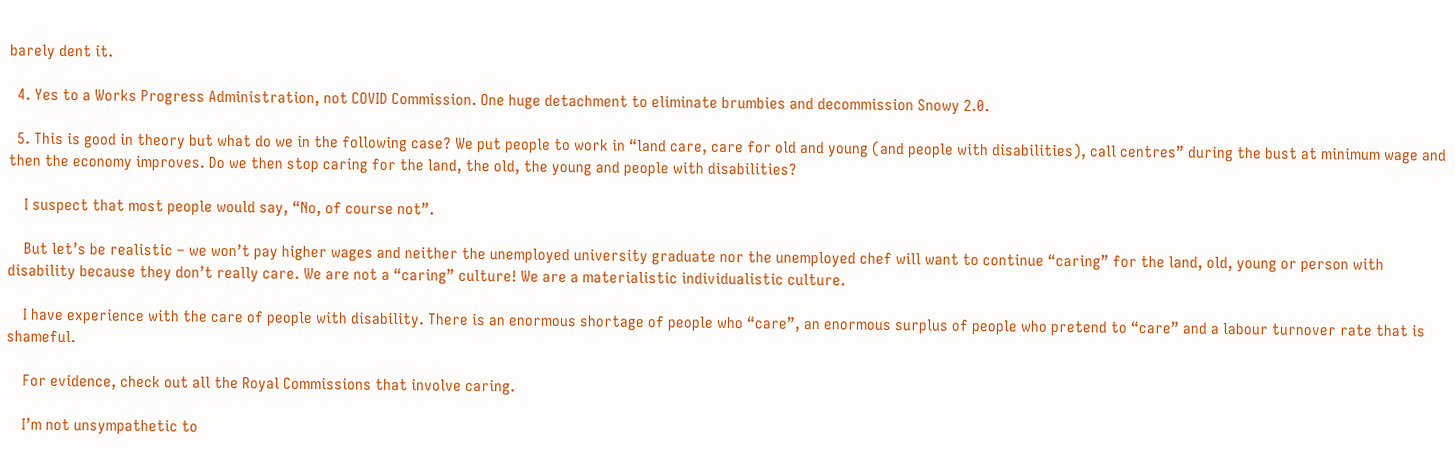barely dent it.

  4. Yes to a Works Progress Administration, not COVID Commission. One huge detachment to eliminate brumbies and decommission Snowy 2.0.

  5. This is good in theory but what do we in the following case? We put people to work in “land care, care for old and young (and people with disabilities), call centres” during the bust at minimum wage and then the economy improves. Do we then stop caring for the land, the old, the young and people with disabilities?

    I suspect that most people would say, “No, of course not”.

    But let’s be realistic – we won’t pay higher wages and neither the unemployed university graduate nor the unemployed chef will want to continue “caring” for the land, old, young or person with disability because they don’t really care. We are not a “caring” culture! We are a materialistic individualistic culture.

    I have experience with the care of people with disability. There is an enormous shortage of people who “care”, an enormous surplus of people who pretend to “care” and a labour turnover rate that is shameful.

    For evidence, check out all the Royal Commissions that involve caring.

    I’m not unsympathetic to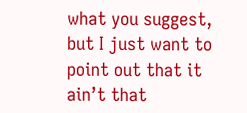what you suggest, but I just want to point out that it ain’t that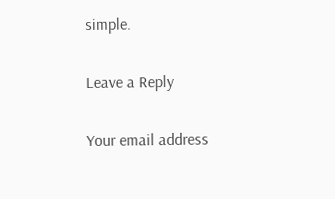simple.

Leave a Reply

Your email address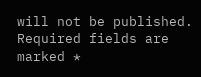will not be published. Required fields are marked *